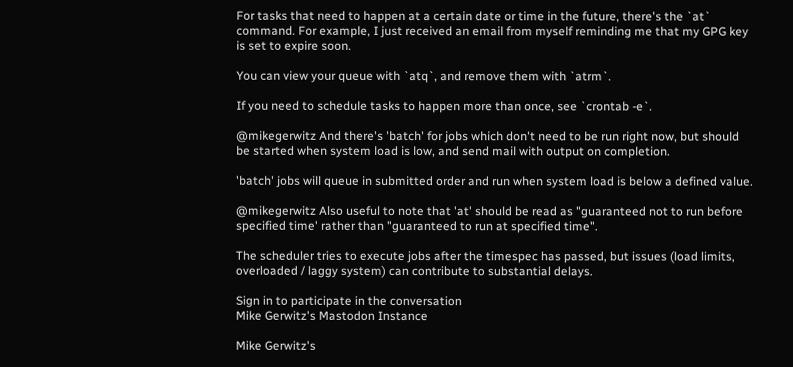For tasks that need to happen at a certain date or time in the future, there's the `at` command. For example, I just received an email from myself reminding me that my GPG key is set to expire soon.

You can view your queue with `atq`, and remove them with `atrm`.

If you need to schedule tasks to happen more than once, see `crontab -e`.

@mikegerwitz And there's 'batch' for jobs which don't need to be run right now, but should be started when system load is low, and send mail with output on completion.

'batch' jobs will queue in submitted order and run when system load is below a defined value.

@mikegerwitz Also useful to note that 'at' should be read as "guaranteed not to run before specified time' rather than "guaranteed to run at specified time".

The scheduler tries to execute jobs after the timespec has passed, but issues (load limits, overloaded / laggy system) can contribute to substantial delays.

Sign in to participate in the conversation
Mike Gerwitz's Mastodon Instance

Mike Gerwitz's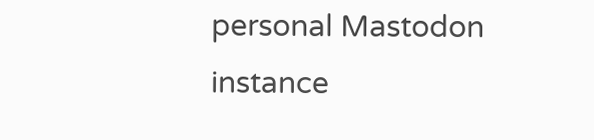personal Mastodon instance